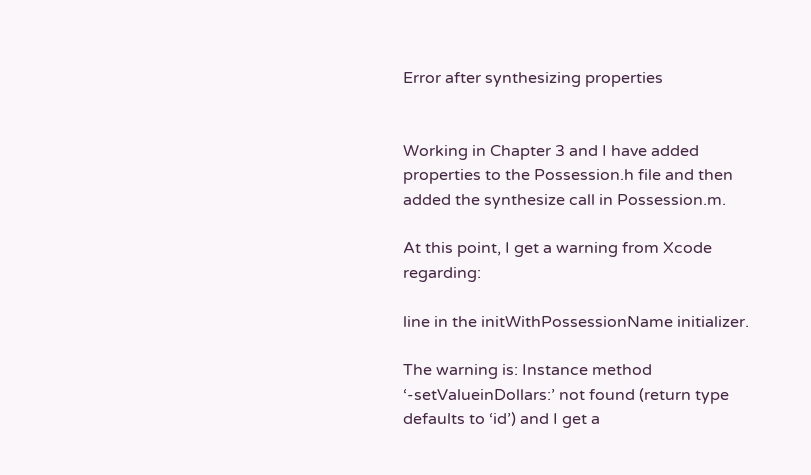Error after synthesizing properties


Working in Chapter 3 and I have added properties to the Possession.h file and then added the synthesize call in Possession.m.

At this point, I get a warning from Xcode regarding:

line in the initWithPossessionName initializer.

The warning is: Instance method ‘-setValueinDollars:’ not found (return type defaults to ‘id’) and I get a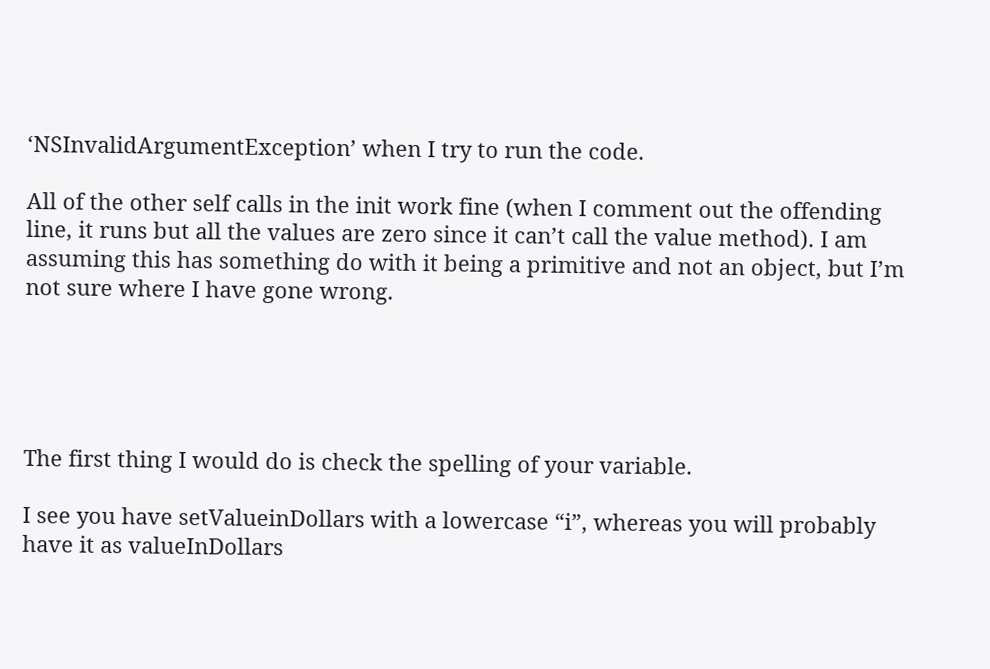‘NSInvalidArgumentException’ when I try to run the code.

All of the other self calls in the init work fine (when I comment out the offending line, it runs but all the values are zero since it can’t call the value method). I am assuming this has something do with it being a primitive and not an object, but I’m not sure where I have gone wrong.





The first thing I would do is check the spelling of your variable.

I see you have setValueinDollars with a lowercase “i”, whereas you will probably have it as valueInDollars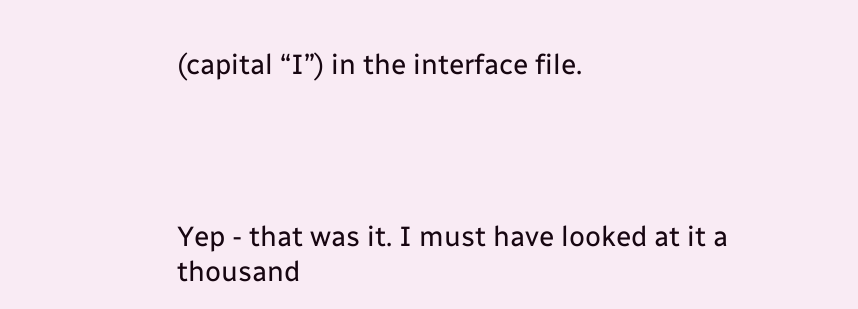(capital “I”) in the interface file.




Yep - that was it. I must have looked at it a thousand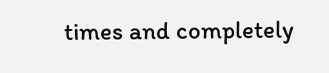times and completely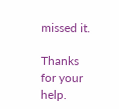missed it.

Thanks for your help.